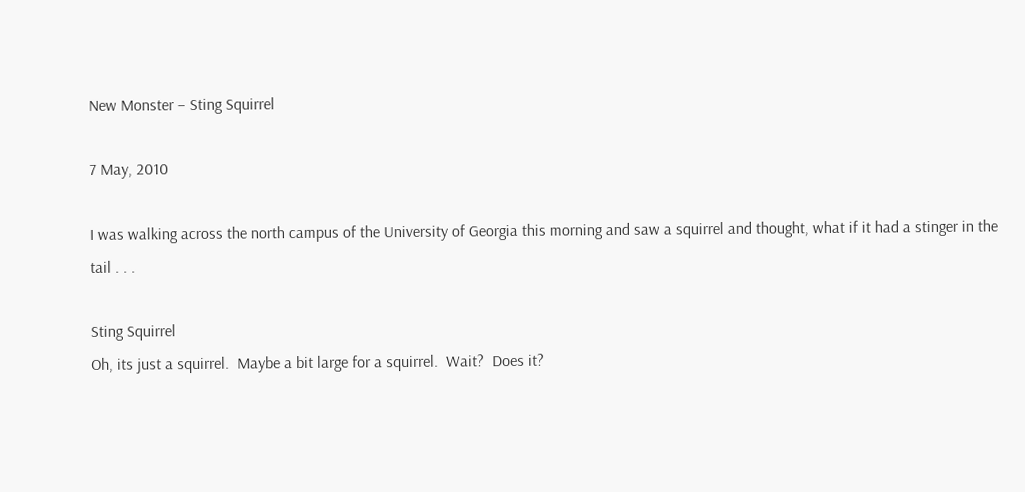New Monster – Sting Squirrel

7 May, 2010

I was walking across the north campus of the University of Georgia this morning and saw a squirrel and thought, what if it had a stinger in the tail . . .

Sting Squirrel
Oh, its just a squirrel.  Maybe a bit large for a squirrel.  Wait?  Does it?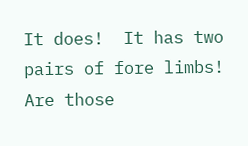It does!  It has two pairs of fore limbs!  Are those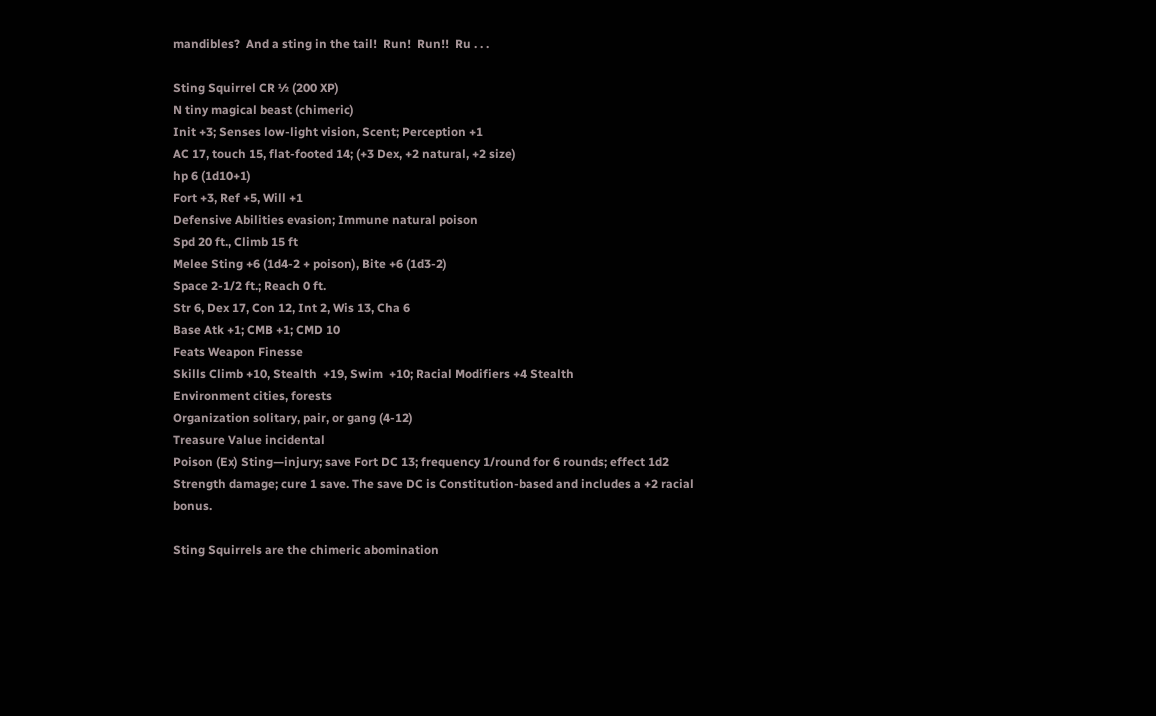mandibles?  And a sting in the tail!  Run!  Run!!  Ru . . .

Sting Squirrel CR ½ (200 XP)
N tiny magical beast (chimeric)
Init +3; Senses low-light vision, Scent; Perception +1
AC 17, touch 15, flat-footed 14; (+3 Dex, +2 natural, +2 size)
hp 6 (1d10+1)
Fort +3, Ref +5, Will +1
Defensive Abilities evasion; Immune natural poison
Spd 20 ft., Climb 15 ft
Melee Sting +6 (1d4-2 + poison), Bite +6 (1d3-2)
Space 2-1/2 ft.; Reach 0 ft.
Str 6, Dex 17, Con 12, Int 2, Wis 13, Cha 6
Base Atk +1; CMB +1; CMD 10
Feats Weapon Finesse
Skills Climb +10, Stealth  +19, Swim  +10; Racial Modifiers +4 Stealth
Environment cities, forests
Organization solitary, pair, or gang (4-12)
Treasure Value incidental
Poison (Ex) Sting—injury; save Fort DC 13; frequency 1/round for 6 rounds; effect 1d2 Strength damage; cure 1 save. The save DC is Constitution-based and includes a +2 racial bonus.

Sting Squirrels are the chimeric abomination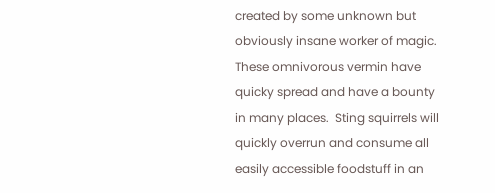created by some unknown but obviously insane worker of magic.  These omnivorous vermin have quicky spread and have a bounty in many places.  Sting squirrels will quickly overrun and consume all easily accessible foodstuff in an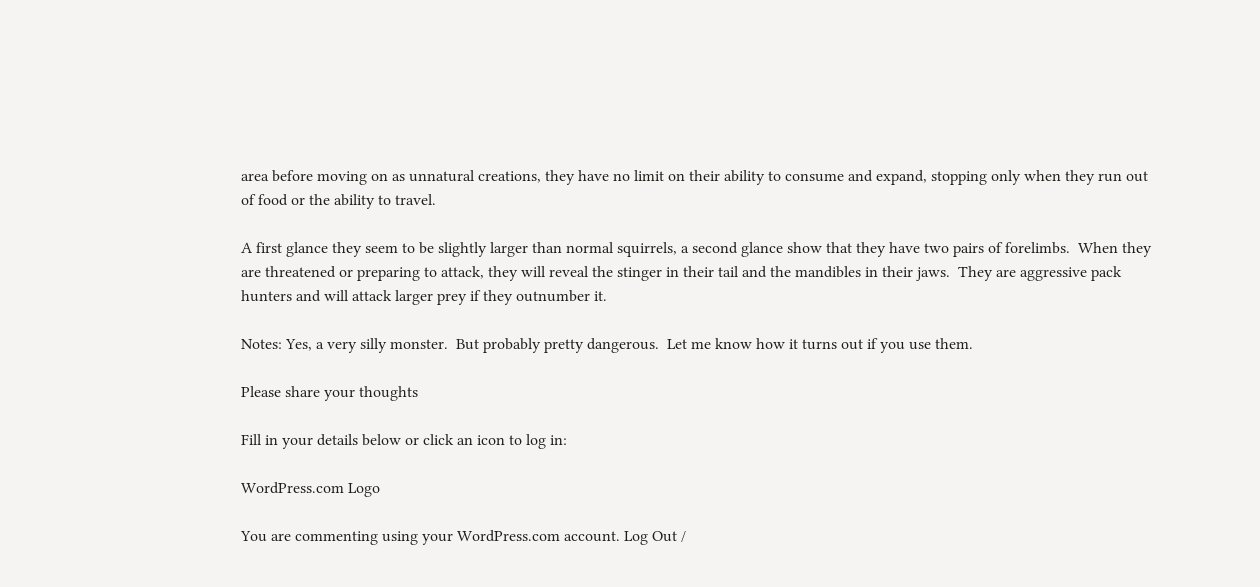area before moving on as unnatural creations, they have no limit on their ability to consume and expand, stopping only when they run out of food or the ability to travel.

A first glance they seem to be slightly larger than normal squirrels, a second glance show that they have two pairs of forelimbs.  When they are threatened or preparing to attack, they will reveal the stinger in their tail and the mandibles in their jaws.  They are aggressive pack hunters and will attack larger prey if they outnumber it.

Notes: Yes, a very silly monster.  But probably pretty dangerous.  Let me know how it turns out if you use them.

Please share your thoughts

Fill in your details below or click an icon to log in:

WordPress.com Logo

You are commenting using your WordPress.com account. Log Out /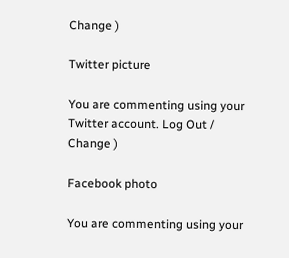Change )

Twitter picture

You are commenting using your Twitter account. Log Out /  Change )

Facebook photo

You are commenting using your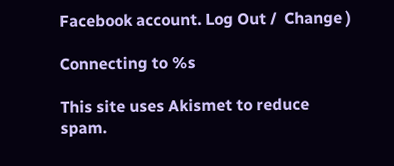Facebook account. Log Out /  Change )

Connecting to %s

This site uses Akismet to reduce spam.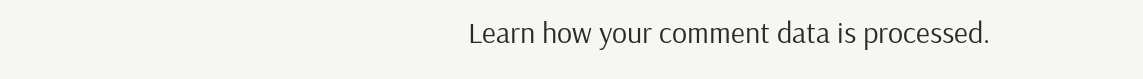Learn how your comment data is processed.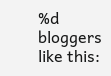%d bloggers like this: